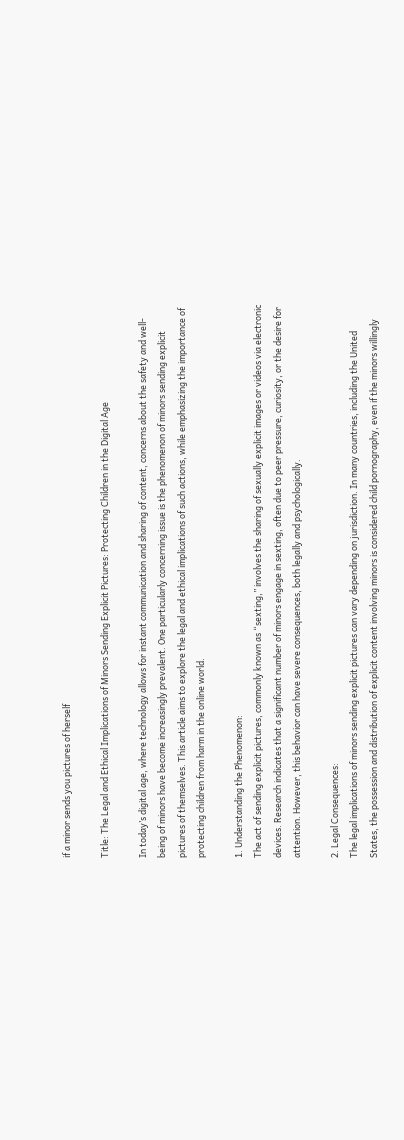if a minor sends you pictures of herself

Title: The Legal and Ethical Implications of Minors Sending Explicit Pictures: Protecting Children in the Digital Age

In today’s digital age, where technology allows for instant communication and sharing of content, concerns about the safety and well-being of minors have become increasingly prevalent. One particularly concerning issue is the phenomenon of minors sending explicit pictures of themselves. This article aims to explore the legal and ethical implications of such actions, while emphasizing the importance of protecting children from harm in the online world.

1. Understanding the Phenomenon:
The act of sending explicit pictures, commonly known as “sexting,” involves the sharing of sexually explicit images or videos via electronic devices. Research indicates that a significant number of minors engage in sexting, often due to peer pressure, curiosity, or the desire for attention. However, this behavior can have severe consequences, both legally and psychologically.

2. Legal Consequences:
The legal implications of minors sending explicit pictures can vary depending on jurisdiction. In many countries, including the United States, the possession and distribution of explicit content involving minors is considered child pornography, even if the minors willingly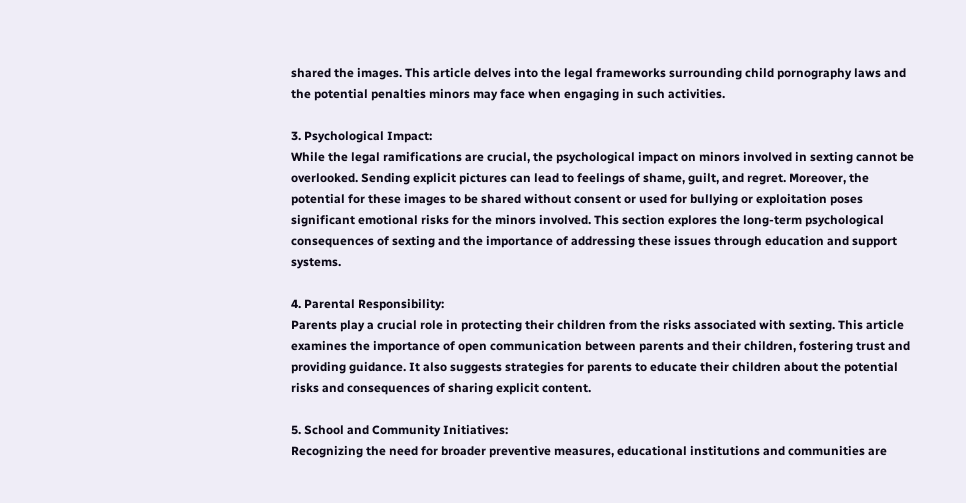shared the images. This article delves into the legal frameworks surrounding child pornography laws and the potential penalties minors may face when engaging in such activities.

3. Psychological Impact:
While the legal ramifications are crucial, the psychological impact on minors involved in sexting cannot be overlooked. Sending explicit pictures can lead to feelings of shame, guilt, and regret. Moreover, the potential for these images to be shared without consent or used for bullying or exploitation poses significant emotional risks for the minors involved. This section explores the long-term psychological consequences of sexting and the importance of addressing these issues through education and support systems.

4. Parental Responsibility:
Parents play a crucial role in protecting their children from the risks associated with sexting. This article examines the importance of open communication between parents and their children, fostering trust and providing guidance. It also suggests strategies for parents to educate their children about the potential risks and consequences of sharing explicit content.

5. School and Community Initiatives:
Recognizing the need for broader preventive measures, educational institutions and communities are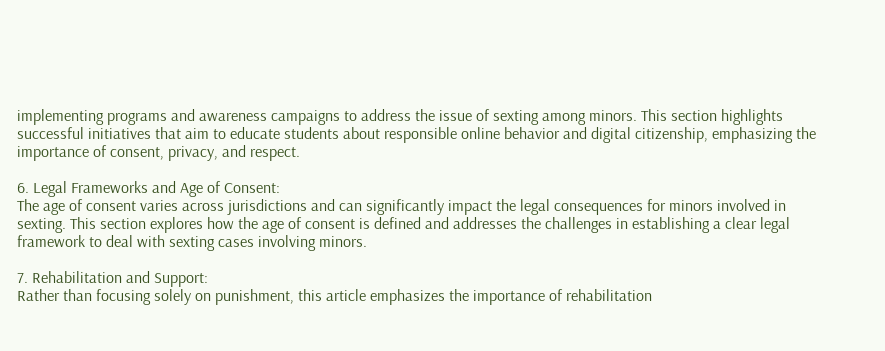implementing programs and awareness campaigns to address the issue of sexting among minors. This section highlights successful initiatives that aim to educate students about responsible online behavior and digital citizenship, emphasizing the importance of consent, privacy, and respect.

6. Legal Frameworks and Age of Consent:
The age of consent varies across jurisdictions and can significantly impact the legal consequences for minors involved in sexting. This section explores how the age of consent is defined and addresses the challenges in establishing a clear legal framework to deal with sexting cases involving minors.

7. Rehabilitation and Support:
Rather than focusing solely on punishment, this article emphasizes the importance of rehabilitation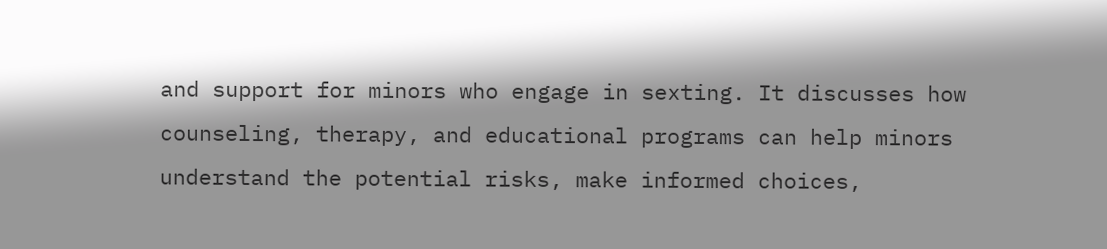and support for minors who engage in sexting. It discusses how counseling, therapy, and educational programs can help minors understand the potential risks, make informed choices,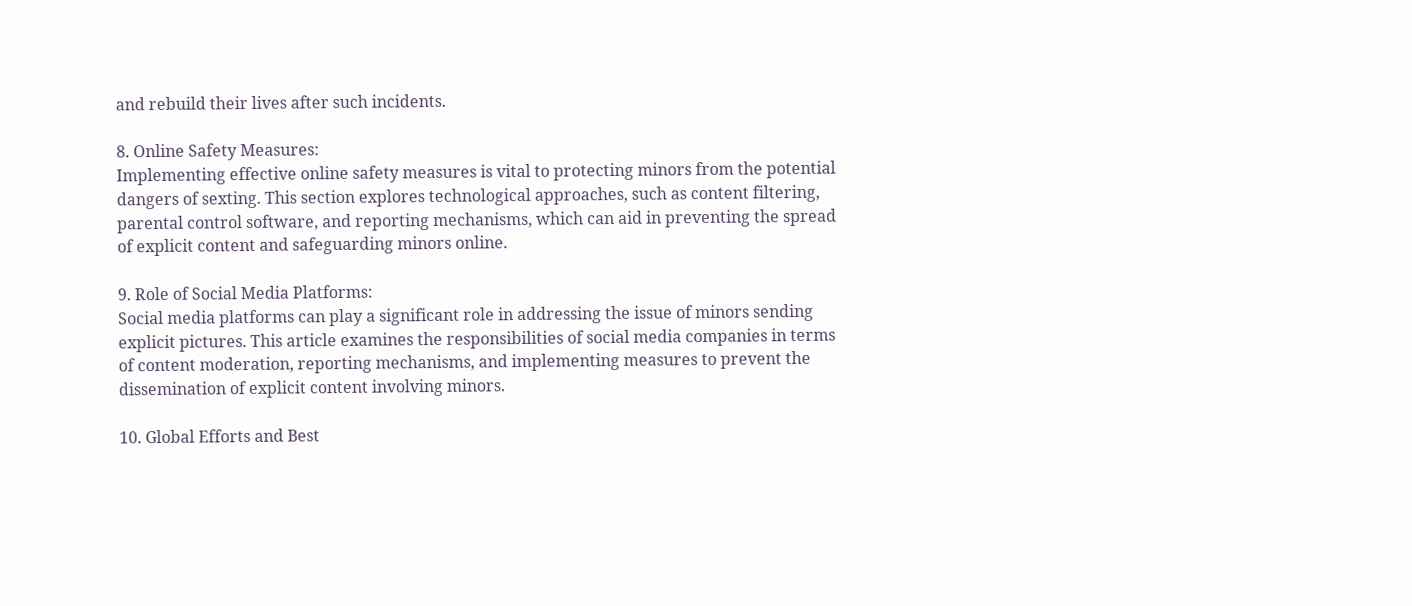and rebuild their lives after such incidents.

8. Online Safety Measures:
Implementing effective online safety measures is vital to protecting minors from the potential dangers of sexting. This section explores technological approaches, such as content filtering, parental control software, and reporting mechanisms, which can aid in preventing the spread of explicit content and safeguarding minors online.

9. Role of Social Media Platforms:
Social media platforms can play a significant role in addressing the issue of minors sending explicit pictures. This article examines the responsibilities of social media companies in terms of content moderation, reporting mechanisms, and implementing measures to prevent the dissemination of explicit content involving minors.

10. Global Efforts and Best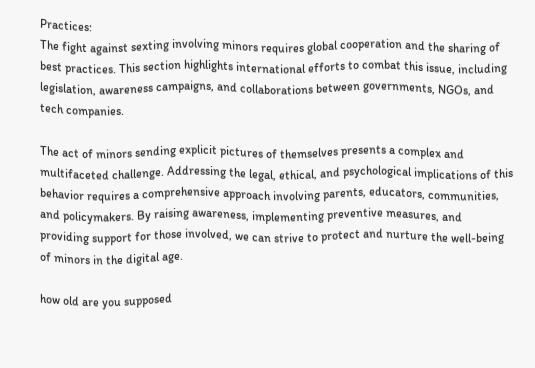Practices:
The fight against sexting involving minors requires global cooperation and the sharing of best practices. This section highlights international efforts to combat this issue, including legislation, awareness campaigns, and collaborations between governments, NGOs, and tech companies.

The act of minors sending explicit pictures of themselves presents a complex and multifaceted challenge. Addressing the legal, ethical, and psychological implications of this behavior requires a comprehensive approach involving parents, educators, communities, and policymakers. By raising awareness, implementing preventive measures, and providing support for those involved, we can strive to protect and nurture the well-being of minors in the digital age.

how old are you supposed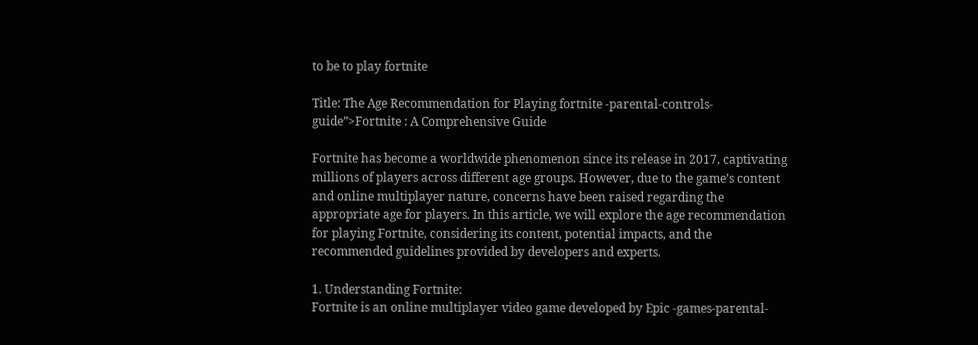to be to play fortnite

Title: The Age Recommendation for Playing fortnite -parental-controls-guide”>Fortnite : A Comprehensive Guide

Fortnite has become a worldwide phenomenon since its release in 2017, captivating millions of players across different age groups. However, due to the game’s content and online multiplayer nature, concerns have been raised regarding the appropriate age for players. In this article, we will explore the age recommendation for playing Fortnite, considering its content, potential impacts, and the recommended guidelines provided by developers and experts.

1. Understanding Fortnite:
Fortnite is an online multiplayer video game developed by Epic -games-parental-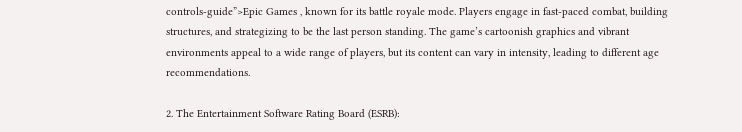controls-guide”>Epic Games , known for its battle royale mode. Players engage in fast-paced combat, building structures, and strategizing to be the last person standing. The game’s cartoonish graphics and vibrant environments appeal to a wide range of players, but its content can vary in intensity, leading to different age recommendations.

2. The Entertainment Software Rating Board (ESRB):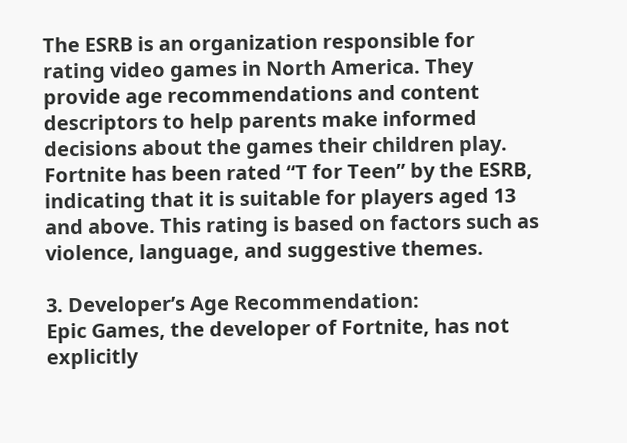The ESRB is an organization responsible for rating video games in North America. They provide age recommendations and content descriptors to help parents make informed decisions about the games their children play. Fortnite has been rated “T for Teen” by the ESRB, indicating that it is suitable for players aged 13 and above. This rating is based on factors such as violence, language, and suggestive themes.

3. Developer’s Age Recommendation:
Epic Games, the developer of Fortnite, has not explicitly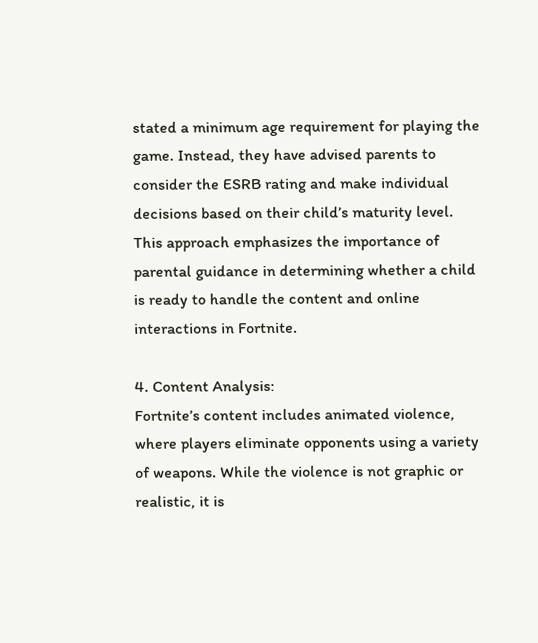stated a minimum age requirement for playing the game. Instead, they have advised parents to consider the ESRB rating and make individual decisions based on their child’s maturity level. This approach emphasizes the importance of parental guidance in determining whether a child is ready to handle the content and online interactions in Fortnite.

4. Content Analysis:
Fortnite’s content includes animated violence, where players eliminate opponents using a variety of weapons. While the violence is not graphic or realistic, it is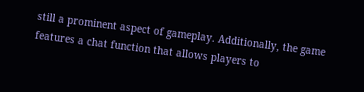still a prominent aspect of gameplay. Additionally, the game features a chat function that allows players to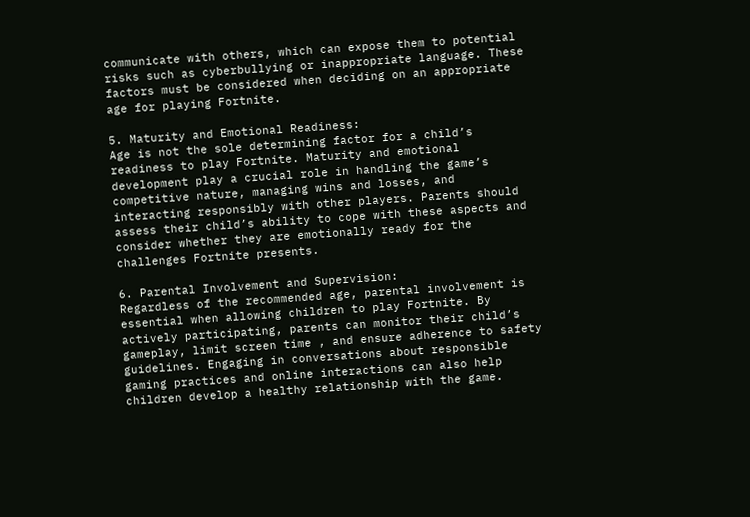communicate with others, which can expose them to potential risks such as cyberbullying or inappropriate language. These factors must be considered when deciding on an appropriate age for playing Fortnite.

5. Maturity and Emotional Readiness:
Age is not the sole determining factor for a child’s readiness to play Fortnite. Maturity and emotional development play a crucial role in handling the game’s competitive nature, managing wins and losses, and interacting responsibly with other players. Parents should assess their child’s ability to cope with these aspects and consider whether they are emotionally ready for the challenges Fortnite presents.

6. Parental Involvement and Supervision:
Regardless of the recommended age, parental involvement is essential when allowing children to play Fortnite. By actively participating, parents can monitor their child’s gameplay, limit screen time , and ensure adherence to safety guidelines. Engaging in conversations about responsible gaming practices and online interactions can also help children develop a healthy relationship with the game.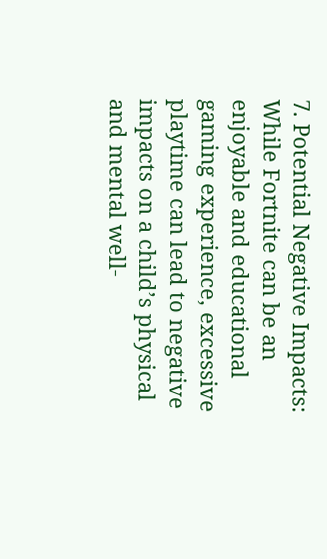7. Potential Negative Impacts:
While Fortnite can be an enjoyable and educational gaming experience, excessive playtime can lead to negative impacts on a child’s physical and mental well-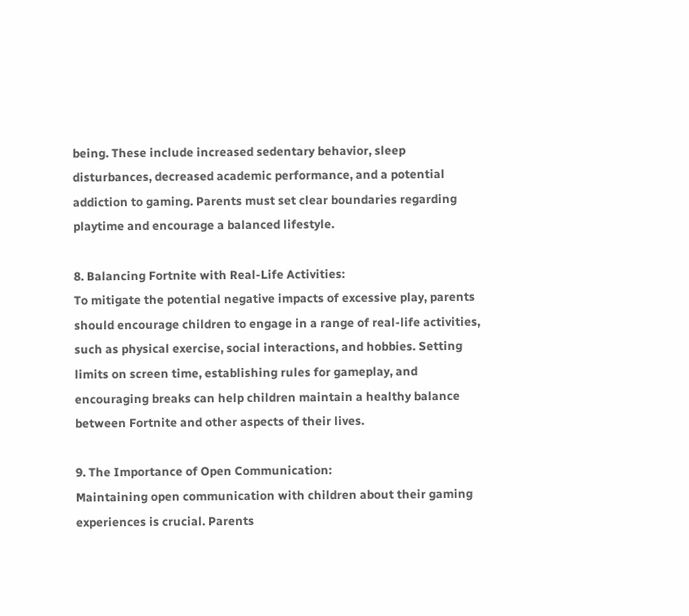being. These include increased sedentary behavior, sleep disturbances, decreased academic performance, and a potential addiction to gaming. Parents must set clear boundaries regarding playtime and encourage a balanced lifestyle.

8. Balancing Fortnite with Real-Life Activities:
To mitigate the potential negative impacts of excessive play, parents should encourage children to engage in a range of real-life activities, such as physical exercise, social interactions, and hobbies. Setting limits on screen time, establishing rules for gameplay, and encouraging breaks can help children maintain a healthy balance between Fortnite and other aspects of their lives.

9. The Importance of Open Communication:
Maintaining open communication with children about their gaming experiences is crucial. Parents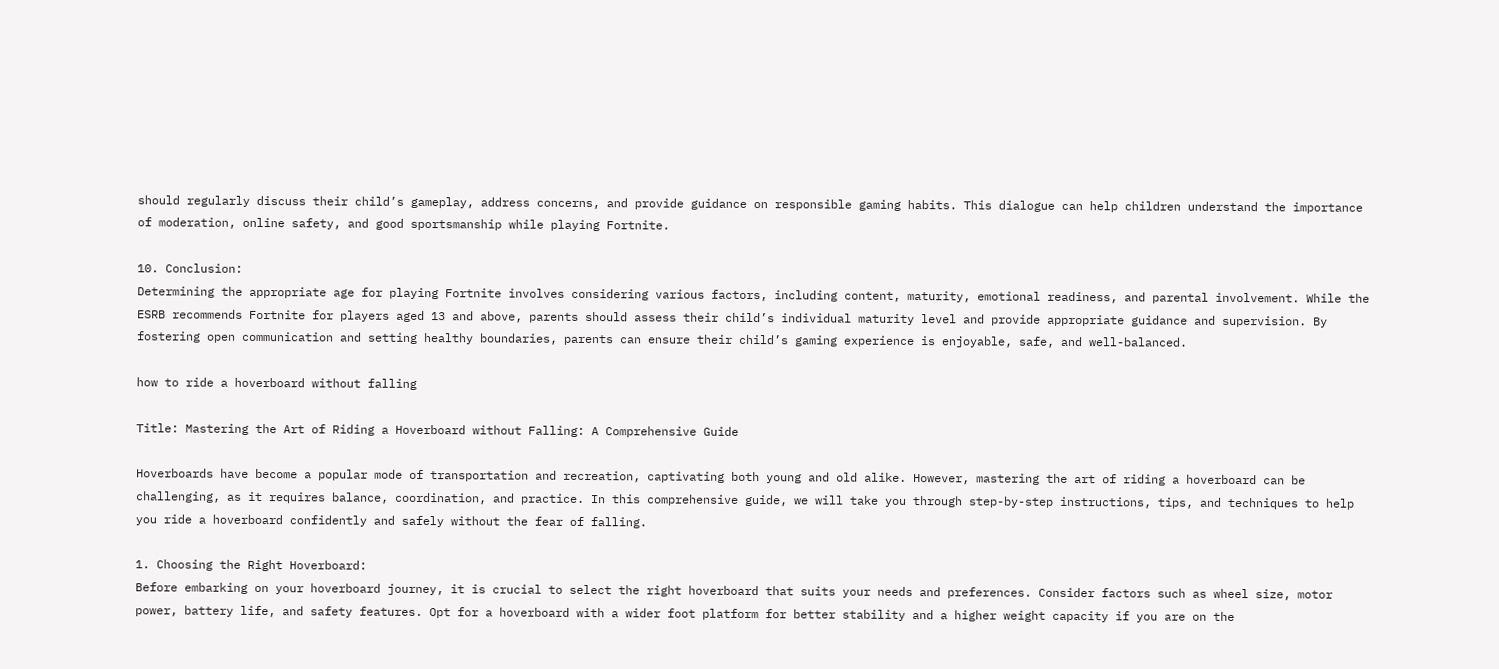should regularly discuss their child’s gameplay, address concerns, and provide guidance on responsible gaming habits. This dialogue can help children understand the importance of moderation, online safety, and good sportsmanship while playing Fortnite.

10. Conclusion:
Determining the appropriate age for playing Fortnite involves considering various factors, including content, maturity, emotional readiness, and parental involvement. While the ESRB recommends Fortnite for players aged 13 and above, parents should assess their child’s individual maturity level and provide appropriate guidance and supervision. By fostering open communication and setting healthy boundaries, parents can ensure their child’s gaming experience is enjoyable, safe, and well-balanced.

how to ride a hoverboard without falling

Title: Mastering the Art of Riding a Hoverboard without Falling: A Comprehensive Guide

Hoverboards have become a popular mode of transportation and recreation, captivating both young and old alike. However, mastering the art of riding a hoverboard can be challenging, as it requires balance, coordination, and practice. In this comprehensive guide, we will take you through step-by-step instructions, tips, and techniques to help you ride a hoverboard confidently and safely without the fear of falling.

1. Choosing the Right Hoverboard:
Before embarking on your hoverboard journey, it is crucial to select the right hoverboard that suits your needs and preferences. Consider factors such as wheel size, motor power, battery life, and safety features. Opt for a hoverboard with a wider foot platform for better stability and a higher weight capacity if you are on the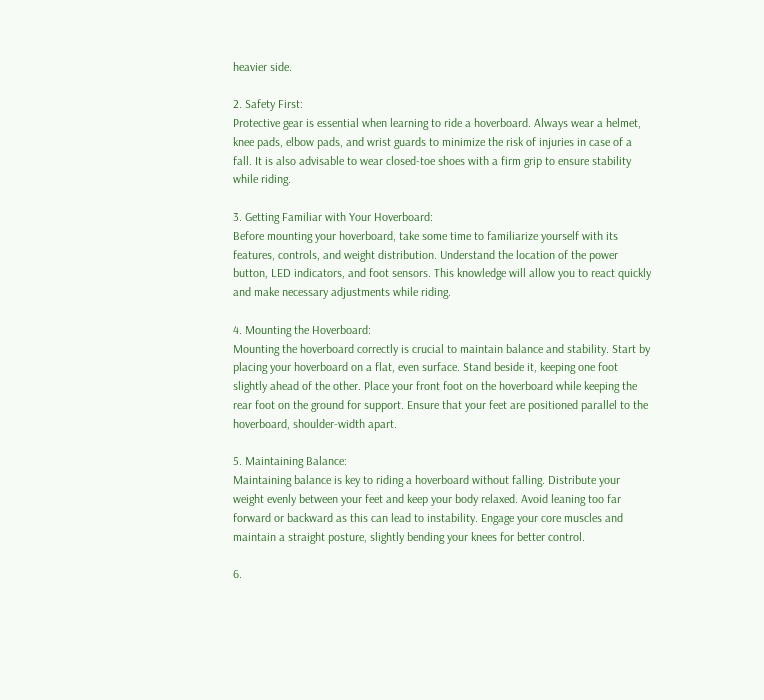heavier side.

2. Safety First:
Protective gear is essential when learning to ride a hoverboard. Always wear a helmet, knee pads, elbow pads, and wrist guards to minimize the risk of injuries in case of a fall. It is also advisable to wear closed-toe shoes with a firm grip to ensure stability while riding.

3. Getting Familiar with Your Hoverboard:
Before mounting your hoverboard, take some time to familiarize yourself with its features, controls, and weight distribution. Understand the location of the power button, LED indicators, and foot sensors. This knowledge will allow you to react quickly and make necessary adjustments while riding.

4. Mounting the Hoverboard:
Mounting the hoverboard correctly is crucial to maintain balance and stability. Start by placing your hoverboard on a flat, even surface. Stand beside it, keeping one foot slightly ahead of the other. Place your front foot on the hoverboard while keeping the rear foot on the ground for support. Ensure that your feet are positioned parallel to the hoverboard, shoulder-width apart.

5. Maintaining Balance:
Maintaining balance is key to riding a hoverboard without falling. Distribute your weight evenly between your feet and keep your body relaxed. Avoid leaning too far forward or backward as this can lead to instability. Engage your core muscles and maintain a straight posture, slightly bending your knees for better control.

6.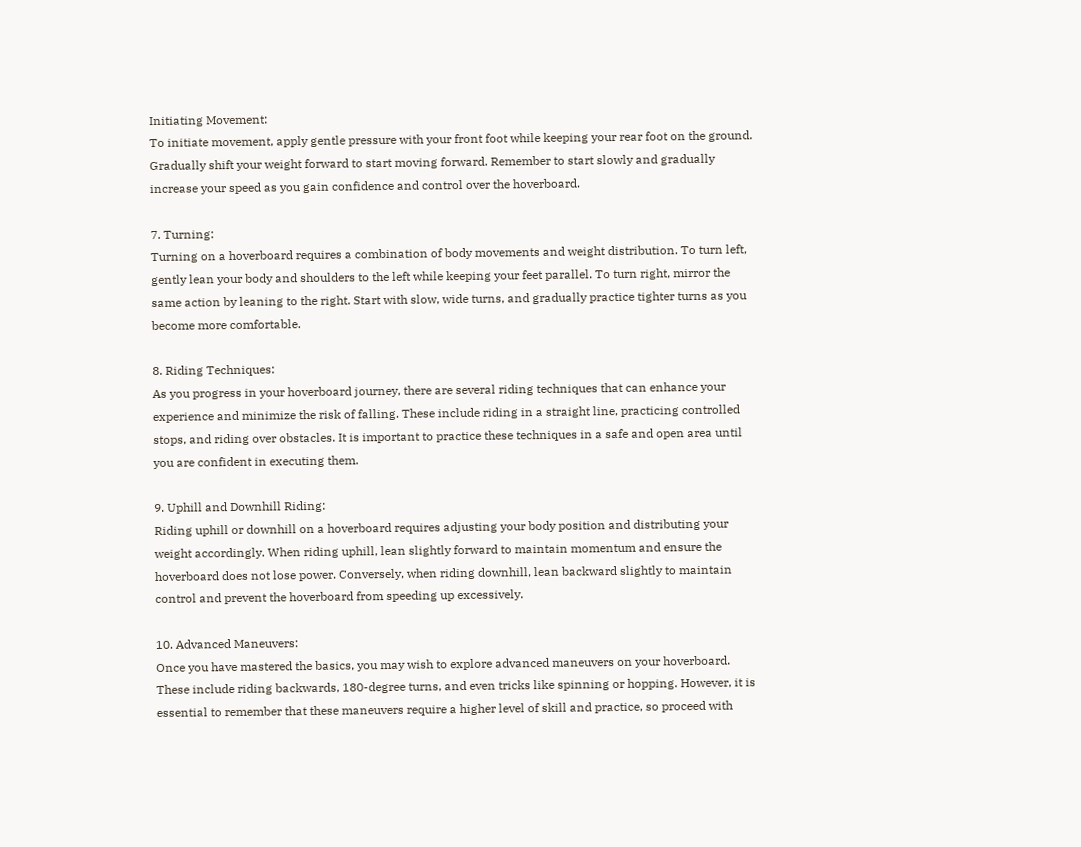Initiating Movement:
To initiate movement, apply gentle pressure with your front foot while keeping your rear foot on the ground. Gradually shift your weight forward to start moving forward. Remember to start slowly and gradually increase your speed as you gain confidence and control over the hoverboard.

7. Turning:
Turning on a hoverboard requires a combination of body movements and weight distribution. To turn left, gently lean your body and shoulders to the left while keeping your feet parallel. To turn right, mirror the same action by leaning to the right. Start with slow, wide turns, and gradually practice tighter turns as you become more comfortable.

8. Riding Techniques:
As you progress in your hoverboard journey, there are several riding techniques that can enhance your experience and minimize the risk of falling. These include riding in a straight line, practicing controlled stops, and riding over obstacles. It is important to practice these techniques in a safe and open area until you are confident in executing them.

9. Uphill and Downhill Riding:
Riding uphill or downhill on a hoverboard requires adjusting your body position and distributing your weight accordingly. When riding uphill, lean slightly forward to maintain momentum and ensure the hoverboard does not lose power. Conversely, when riding downhill, lean backward slightly to maintain control and prevent the hoverboard from speeding up excessively.

10. Advanced Maneuvers:
Once you have mastered the basics, you may wish to explore advanced maneuvers on your hoverboard. These include riding backwards, 180-degree turns, and even tricks like spinning or hopping. However, it is essential to remember that these maneuvers require a higher level of skill and practice, so proceed with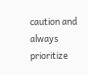caution and always prioritize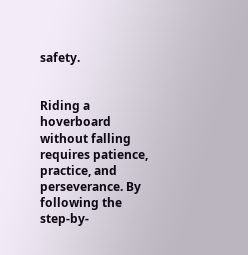safety.


Riding a hoverboard without falling requires patience, practice, and perseverance. By following the step-by-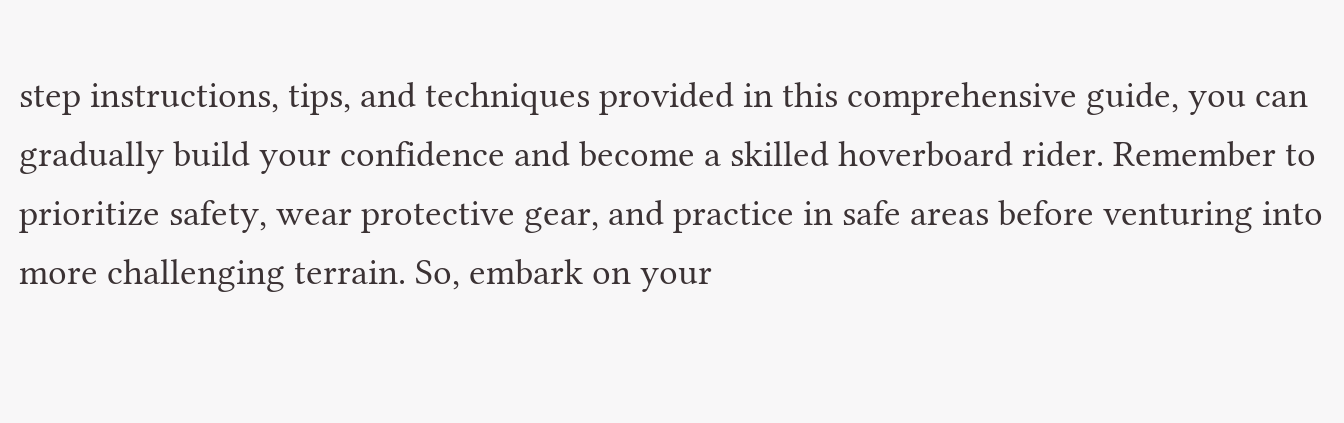step instructions, tips, and techniques provided in this comprehensive guide, you can gradually build your confidence and become a skilled hoverboard rider. Remember to prioritize safety, wear protective gear, and practice in safe areas before venturing into more challenging terrain. So, embark on your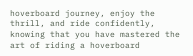hoverboard journey, enjoy the thrill, and ride confidently, knowing that you have mastered the art of riding a hoverboard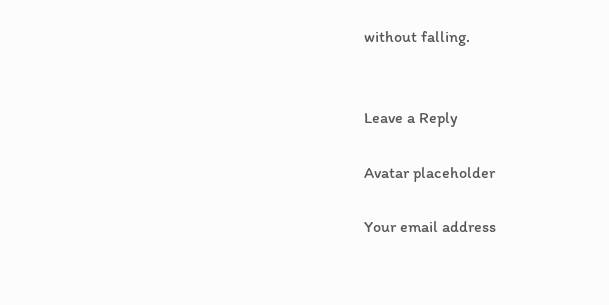without falling.


Leave a Reply

Avatar placeholder

Your email address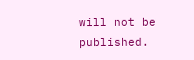will not be published.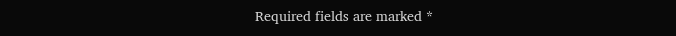Required fields are marked *